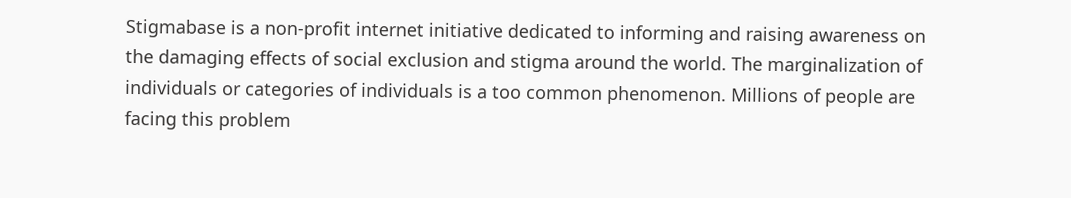Stigmabase is a non-profit internet initiative dedicated to informing and raising awareness on the damaging effects of social exclusion and stigma around the world. The marginalization of individuals or categories of individuals is a too common phenomenon. Millions of people are facing this problem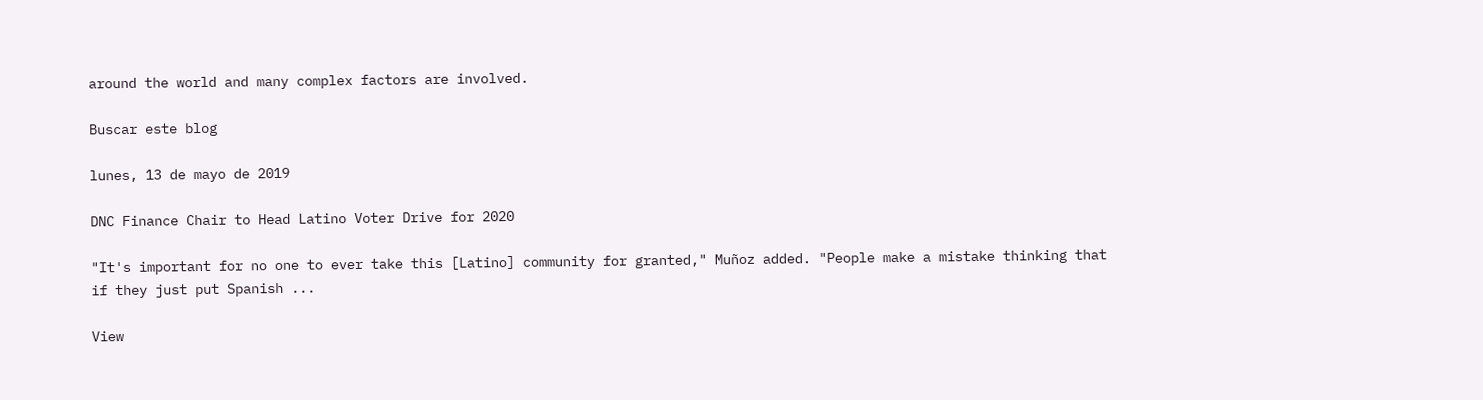around the world and many complex factors are involved.

Buscar este blog

lunes, 13 de mayo de 2019

DNC Finance Chair to Head Latino Voter Drive for 2020

"It's important for no one to ever take this [Latino] community for granted," Muñoz added. "People make a mistake thinking that if they just put Spanish ...

View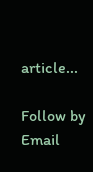article...

Follow by Email